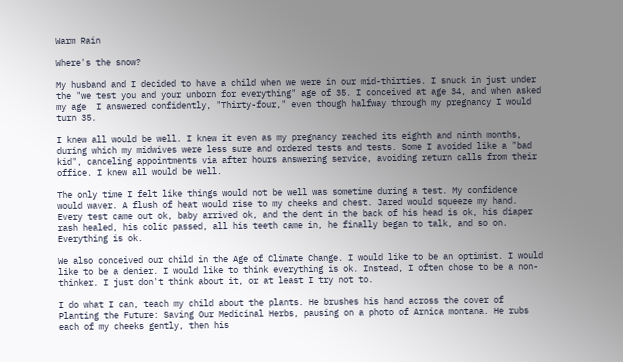Warm Rain

Where's the snow?

My husband and I decided to have a child when we were in our mid-thirties. I snuck in just under the "we test you and your unborn for everything" age of 35. I conceived at age 34, and when asked my age  I answered confidently, "Thirty-four," even though halfway through my pregnancy I would turn 35.

I knew all would be well. I knew it even as my pregnancy reached its eighth and ninth months, during which my midwives were less sure and ordered tests and tests. Some I avoided like a "bad kid", canceling appointments via after hours answering service, avoiding return calls from their office. I knew all would be well.

The only time I felt like things would not be well was sometime during a test. My confidence would waver. A flush of heat would rise to my cheeks and chest. Jared would squeeze my hand. Every test came out ok, baby arrived ok, and the dent in the back of his head is ok, his diaper rash healed, his colic passed, all his teeth came in, he finally began to talk, and so on. Everything is ok.

We also conceived our child in the Age of Climate Change. I would like to be an optimist. I would like to be a denier. I would like to think everything is ok. Instead, I often chose to be a non-thinker. I just don't think about it, or at least I try not to.

I do what I can, teach my child about the plants. He brushes his hand across the cover of Planting the Future: Saving Our Medicinal Herbs, pausing on a photo of Arnica montana. He rubs each of my cheeks gently, then his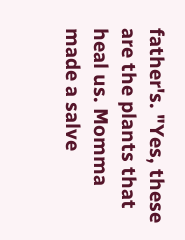father's. "Yes, these are the plants that heal us. Momma made a salve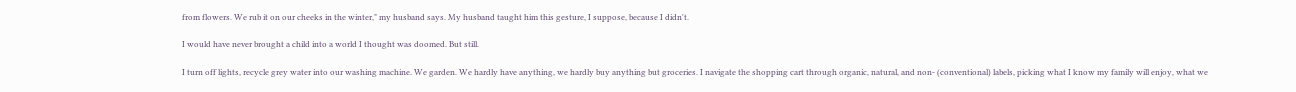from flowers. We rub it on our cheeks in the winter," my husband says. My husband taught him this gesture, I suppose, because I didn't.

I would have never brought a child into a world I thought was doomed. But still.

I turn off lights, recycle grey water into our washing machine. We garden. We hardly have anything, we hardly buy anything but groceries. I navigate the shopping cart through organic, natural, and non- (conventional) labels, picking what I know my family will enjoy, what we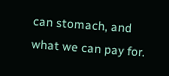can stomach, and what we can pay for.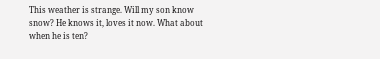This weather is strange. Will my son know snow? He knows it, loves it now. What about when he is ten?